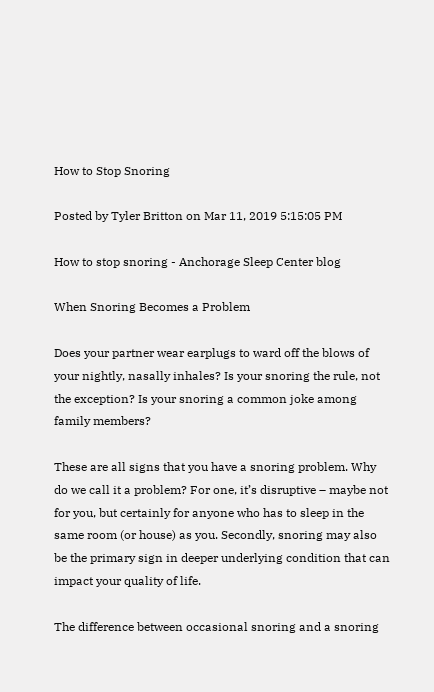How to Stop Snoring

Posted by Tyler Britton on Mar 11, 2019 5:15:05 PM

How to stop snoring - Anchorage Sleep Center blog

When Snoring Becomes a Problem

Does your partner wear earplugs to ward off the blows of your nightly, nasally inhales? Is your snoring the rule, not the exception? Is your snoring a common joke among family members?

These are all signs that you have a snoring problem. Why do we call it a problem? For one, it’s disruptive – maybe not for you, but certainly for anyone who has to sleep in the same room (or house) as you. Secondly, snoring may also be the primary sign in deeper underlying condition that can impact your quality of life.

The difference between occasional snoring and a snoring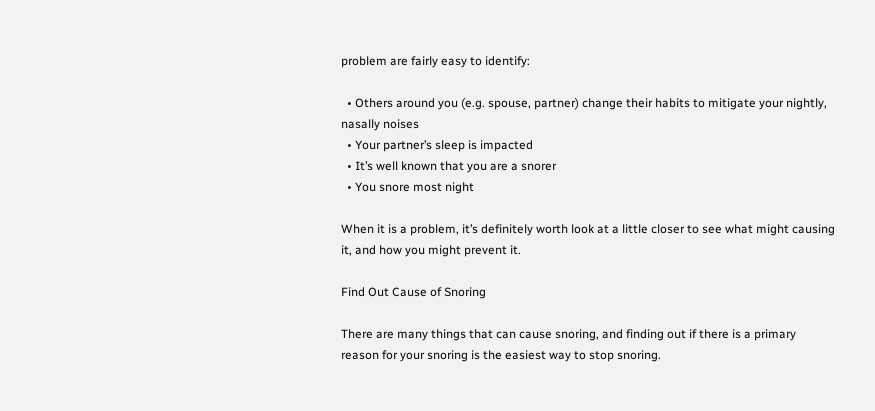problem are fairly easy to identify:

  • Others around you (e.g. spouse, partner) change their habits to mitigate your nightly, nasally noises
  • Your partner’s sleep is impacted
  • It’s well known that you are a snorer
  • You snore most night

When it is a problem, it’s definitely worth look at a little closer to see what might causing it, and how you might prevent it.

Find Out Cause of Snoring

There are many things that can cause snoring, and finding out if there is a primary reason for your snoring is the easiest way to stop snoring.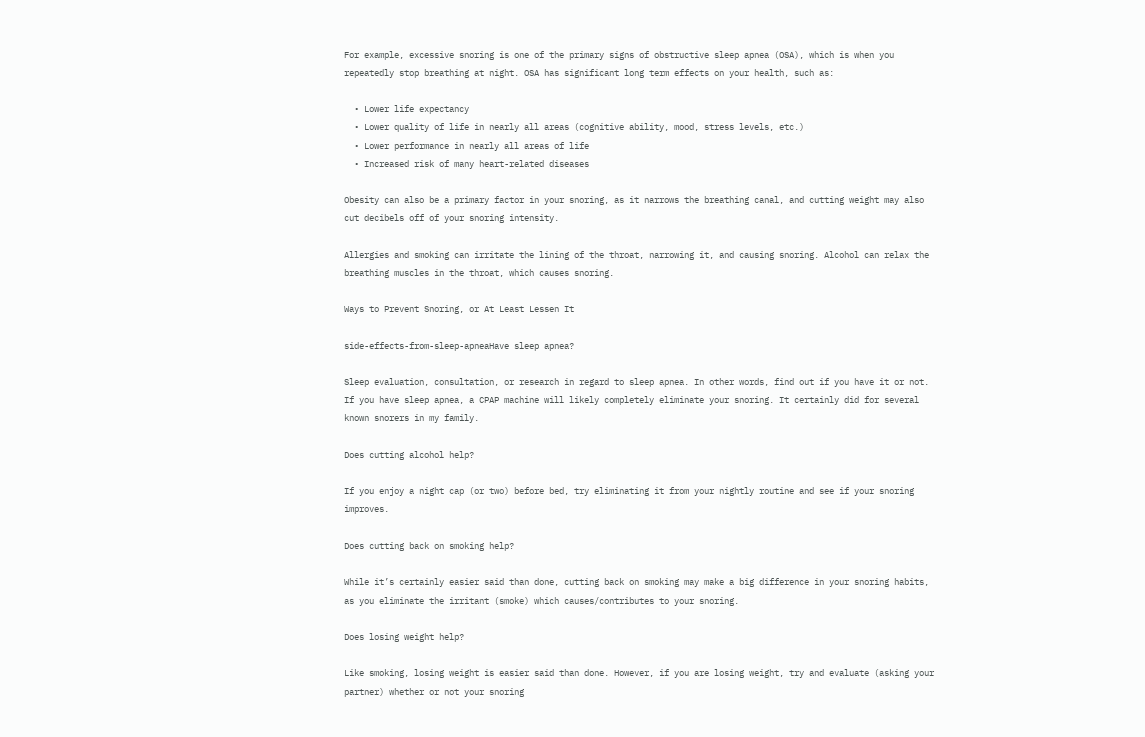For example, excessive snoring is one of the primary signs of obstructive sleep apnea (OSA), which is when you repeatedly stop breathing at night. OSA has significant long term effects on your health, such as:

  • Lower life expectancy
  • Lower quality of life in nearly all areas (cognitive ability, mood, stress levels, etc.)
  • Lower performance in nearly all areas of life
  • Increased risk of many heart-related diseases

Obesity can also be a primary factor in your snoring, as it narrows the breathing canal, and cutting weight may also cut decibels off of your snoring intensity.

Allergies and smoking can irritate the lining of the throat, narrowing it, and causing snoring. Alcohol can relax the breathing muscles in the throat, which causes snoring.

Ways to Prevent Snoring, or At Least Lessen It

side-effects-from-sleep-apneaHave sleep apnea?

Sleep evaluation, consultation, or research in regard to sleep apnea. In other words, find out if you have it or not. If you have sleep apnea, a CPAP machine will likely completely eliminate your snoring. It certainly did for several known snorers in my family.

Does cutting alcohol help?

If you enjoy a night cap (or two) before bed, try eliminating it from your nightly routine and see if your snoring improves.

Does cutting back on smoking help?

While it’s certainly easier said than done, cutting back on smoking may make a big difference in your snoring habits, as you eliminate the irritant (smoke) which causes/contributes to your snoring.

Does losing weight help?

Like smoking, losing weight is easier said than done. However, if you are losing weight, try and evaluate (asking your partner) whether or not your snoring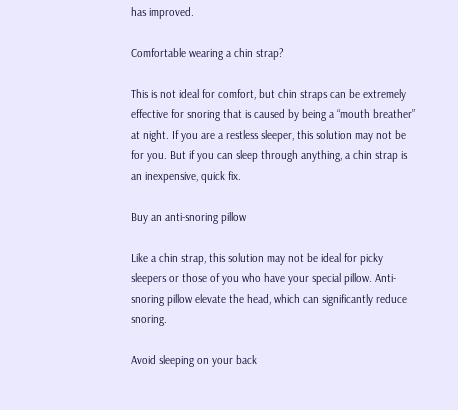has improved.

Comfortable wearing a chin strap?

This is not ideal for comfort, but chin straps can be extremely effective for snoring that is caused by being a “mouth breather” at night. If you are a restless sleeper, this solution may not be for you. But if you can sleep through anything, a chin strap is an inexpensive, quick fix.

Buy an anti-snoring pillow

Like a chin strap, this solution may not be ideal for picky sleepers or those of you who have your special pillow. Anti-snoring pillow elevate the head, which can significantly reduce snoring.

Avoid sleeping on your back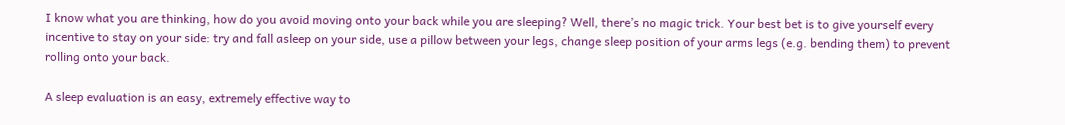I know what you are thinking, how do you avoid moving onto your back while you are sleeping? Well, there’s no magic trick. Your best bet is to give yourself every incentive to stay on your side: try and fall asleep on your side, use a pillow between your legs, change sleep position of your arms legs (e.g. bending them) to prevent rolling onto your back.

A sleep evaluation is an easy, extremely effective way to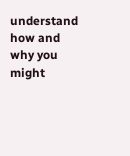understand how and why you might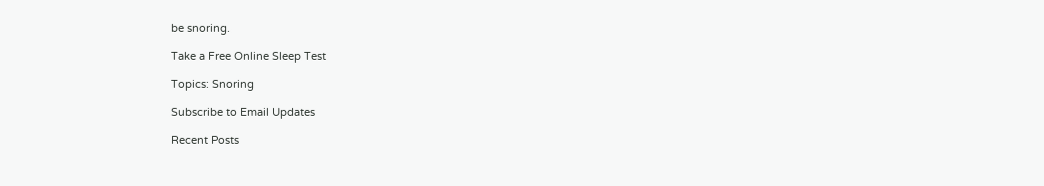be snoring.

Take a Free Online Sleep Test

Topics: Snoring

Subscribe to Email Updates

Recent Posts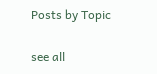Posts by Topic

see all